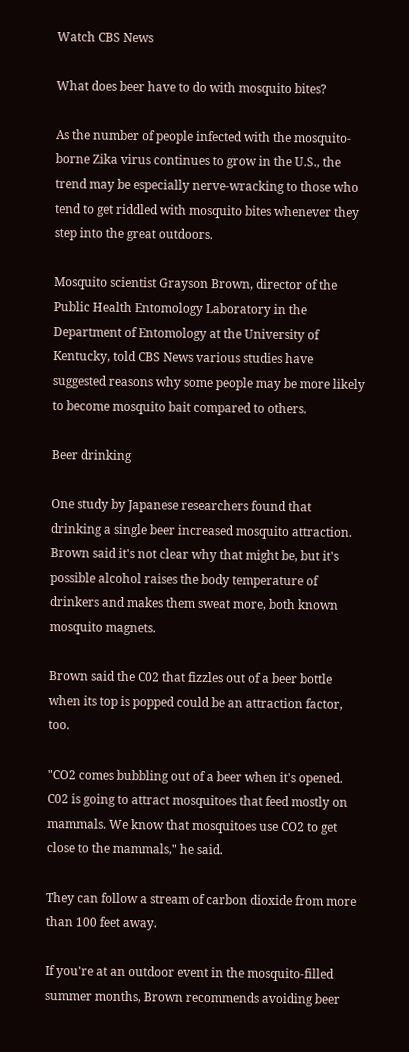Watch CBS News

What does beer have to do with mosquito bites?

As the number of people infected with the mosquito-borne Zika virus continues to grow in the U.S., the trend may be especially nerve-wracking to those who tend to get riddled with mosquito bites whenever they step into the great outdoors.

Mosquito scientist Grayson Brown, director of the Public Health Entomology Laboratory in the Department of Entomology at the University of Kentucky, told CBS News various studies have suggested reasons why some people may be more likely to become mosquito bait compared to others.

Beer drinking

One study by Japanese researchers found that drinking a single beer increased mosquito attraction. Brown said it's not clear why that might be, but it's possible alcohol raises the body temperature of drinkers and makes them sweat more, both known mosquito magnets.

Brown said the C02 that fizzles out of a beer bottle when its top is popped could be an attraction factor, too.

"CO2 comes bubbling out of a beer when it's opened. C02 is going to attract mosquitoes that feed mostly on mammals. We know that mosquitoes use CO2 to get close to the mammals," he said.

They can follow a stream of carbon dioxide from more than 100 feet away.

If you're at an outdoor event in the mosquito-filled summer months, Brown recommends avoiding beer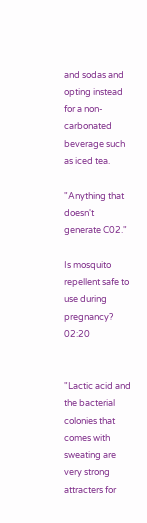and sodas and opting instead for a non-carbonated beverage such as iced tea.

"Anything that doesn't generate C02."

Is mosquito repellent safe to use during pregnancy? 02:20


"Lactic acid and the bacterial colonies that comes with sweating are very strong attracters for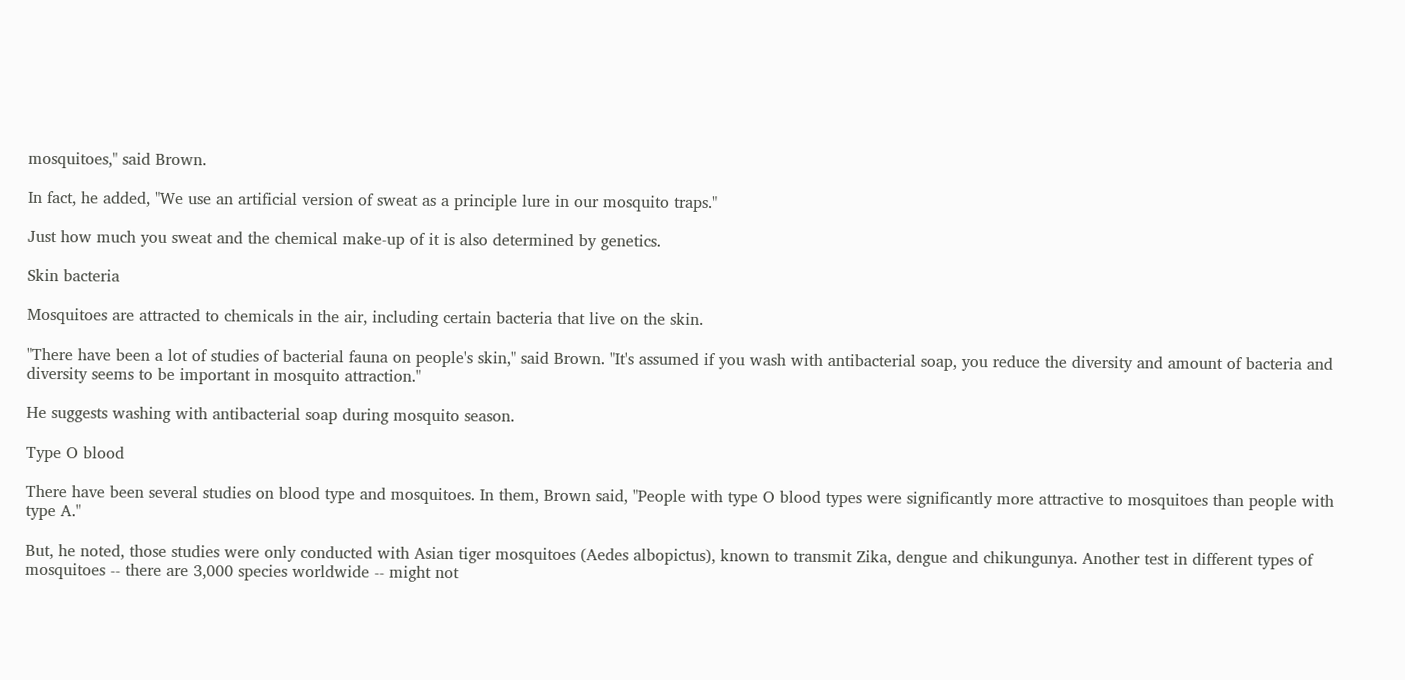mosquitoes," said Brown.

In fact, he added, "We use an artificial version of sweat as a principle lure in our mosquito traps."

Just how much you sweat and the chemical make-up of it is also determined by genetics.

Skin bacteria

Mosquitoes are attracted to chemicals in the air, including certain bacteria that live on the skin.

"There have been a lot of studies of bacterial fauna on people's skin," said Brown. "It's assumed if you wash with antibacterial soap, you reduce the diversity and amount of bacteria and diversity seems to be important in mosquito attraction."

He suggests washing with antibacterial soap during mosquito season.

Type O blood

There have been several studies on blood type and mosquitoes. In them, Brown said, "People with type O blood types were significantly more attractive to mosquitoes than people with type A."

But, he noted, those studies were only conducted with Asian tiger mosquitoes (Aedes albopictus), known to transmit Zika, dengue and chikungunya. Another test in different types of mosquitoes -- there are 3,000 species worldwide -- might not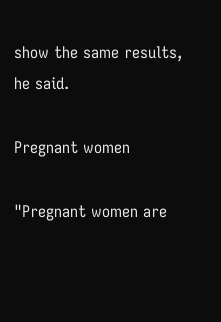show the same results, he said.

Pregnant women

"Pregnant women are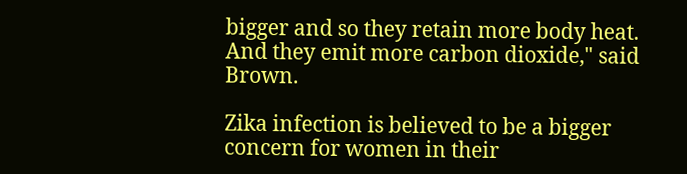bigger and so they retain more body heat. And they emit more carbon dioxide," said Brown.

Zika infection is believed to be a bigger concern for women in their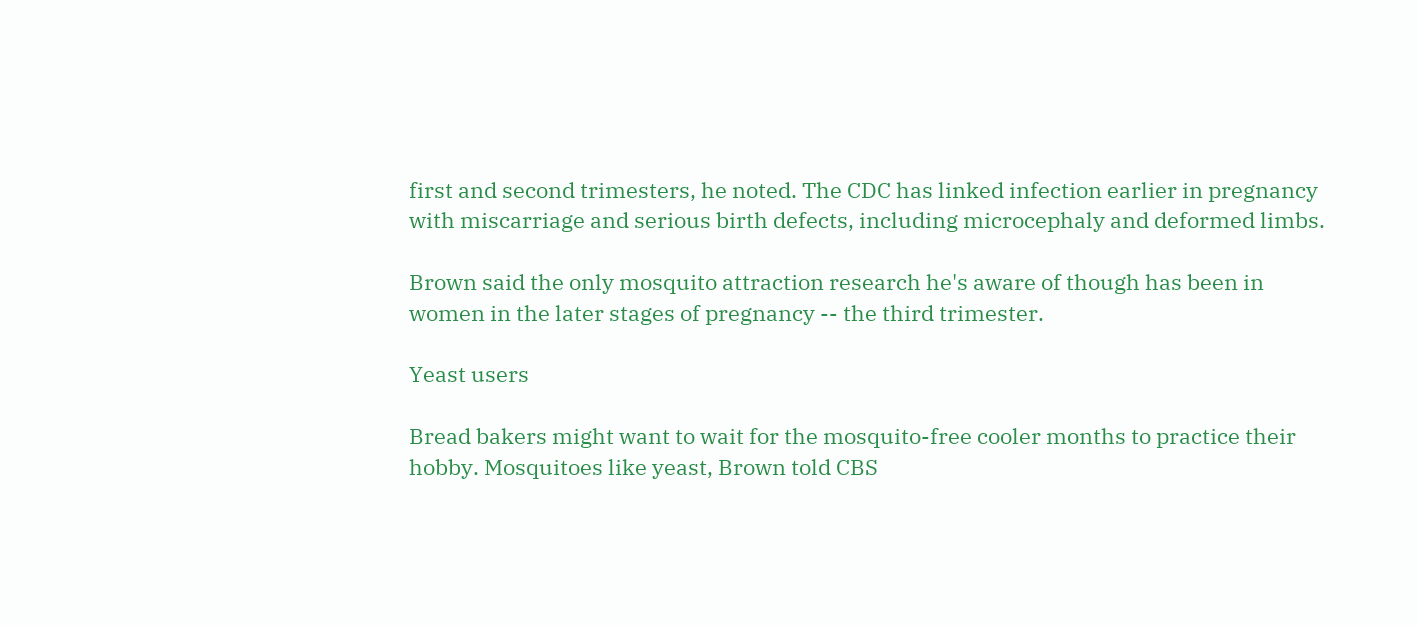first and second trimesters, he noted. The CDC has linked infection earlier in pregnancy with miscarriage and serious birth defects, including microcephaly and deformed limbs.

Brown said the only mosquito attraction research he's aware of though has been in women in the later stages of pregnancy -- the third trimester.

Yeast users

Bread bakers might want to wait for the mosquito-free cooler months to practice their hobby. Mosquitoes like yeast, Brown told CBS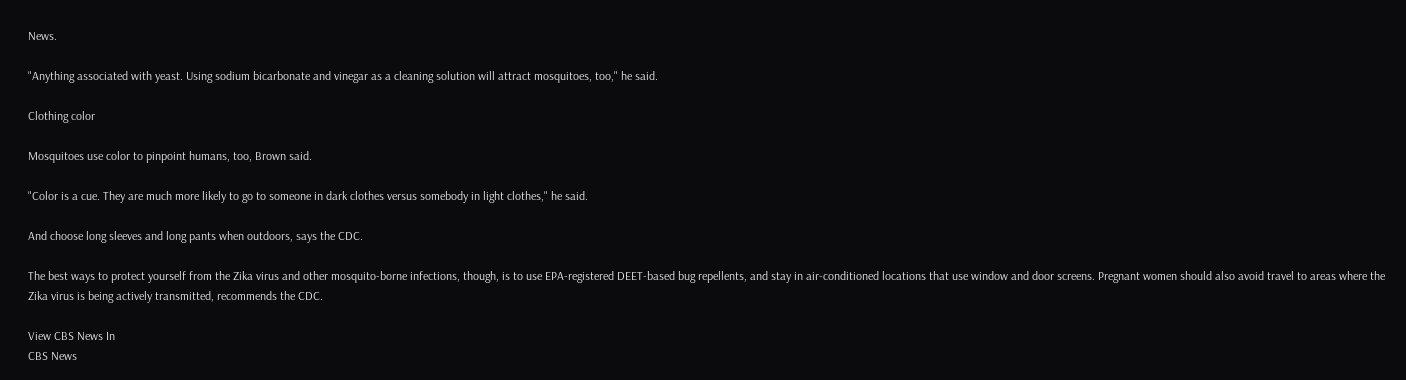News.

"Anything associated with yeast. Using sodium bicarbonate and vinegar as a cleaning solution will attract mosquitoes, too," he said.

Clothing color

Mosquitoes use color to pinpoint humans, too, Brown said.

"Color is a cue. They are much more likely to go to someone in dark clothes versus somebody in light clothes," he said.

And choose long sleeves and long pants when outdoors, says the CDC.

The best ways to protect yourself from the Zika virus and other mosquito-borne infections, though, is to use EPA-registered DEET-based bug repellents, and stay in air-conditioned locations that use window and door screens. Pregnant women should also avoid travel to areas where the Zika virus is being actively transmitted, recommends the CDC.

View CBS News In
CBS News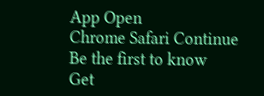App Open
Chrome Safari Continue
Be the first to know
Get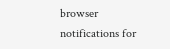browser notifications for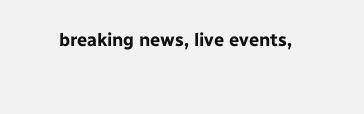breaking news, live events,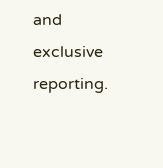and exclusive reporting.